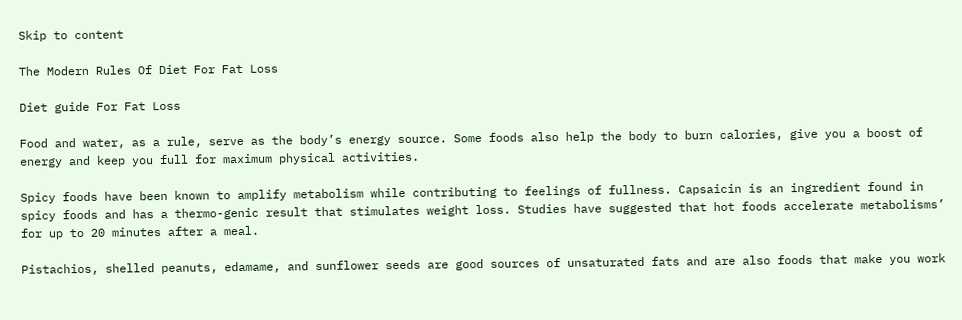Skip to content

The Modern Rules Of Diet For Fat Loss

Diet guide For Fat Loss

Food and water, as a rule, serve as the body’s energy source. Some foods also help the body to burn calories, give you a boost of energy and keep you full for maximum physical activities.

Spicy foods have been known to amplify metabolism while contributing to feelings of fullness. Capsaicin is an ingredient found in spicy foods and has a thermo-genic result that stimulates weight loss. Studies have suggested that hot foods accelerate metabolisms’ for up to 20 minutes after a meal.

Pistachios, shelled peanuts, edamame, and sunflower seeds are good sources of unsaturated fats and are also foods that make you work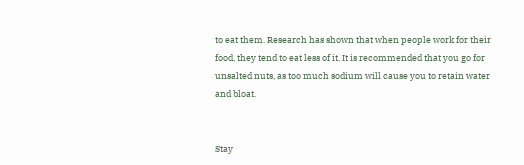to eat them. Research has shown that when people work for their food, they tend to eat less of it. It is recommended that you go for unsalted nuts, as too much sodium will cause you to retain water and bloat.


Stay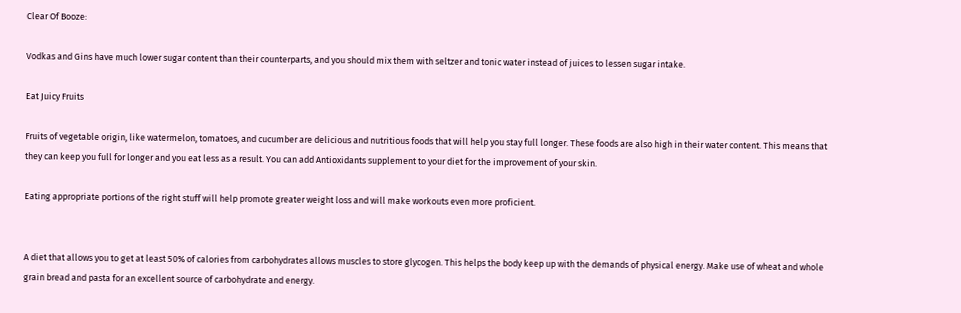Clear Of Booze:

Vodkas and Gins have much lower sugar content than their counterparts, and you should mix them with seltzer and tonic water instead of juices to lessen sugar intake.

Eat Juicy Fruits

Fruits of vegetable origin, like watermelon, tomatoes, and cucumber are delicious and nutritious foods that will help you stay full longer. These foods are also high in their water content. This means that they can keep you full for longer and you eat less as a result. You can add Antioxidants supplement to your diet for the improvement of your skin.

Eating appropriate portions of the right stuff will help promote greater weight loss and will make workouts even more proficient.


A diet that allows you to get at least 50% of calories from carbohydrates allows muscles to store glycogen. This helps the body keep up with the demands of physical energy. Make use of wheat and whole grain bread and pasta for an excellent source of carbohydrate and energy.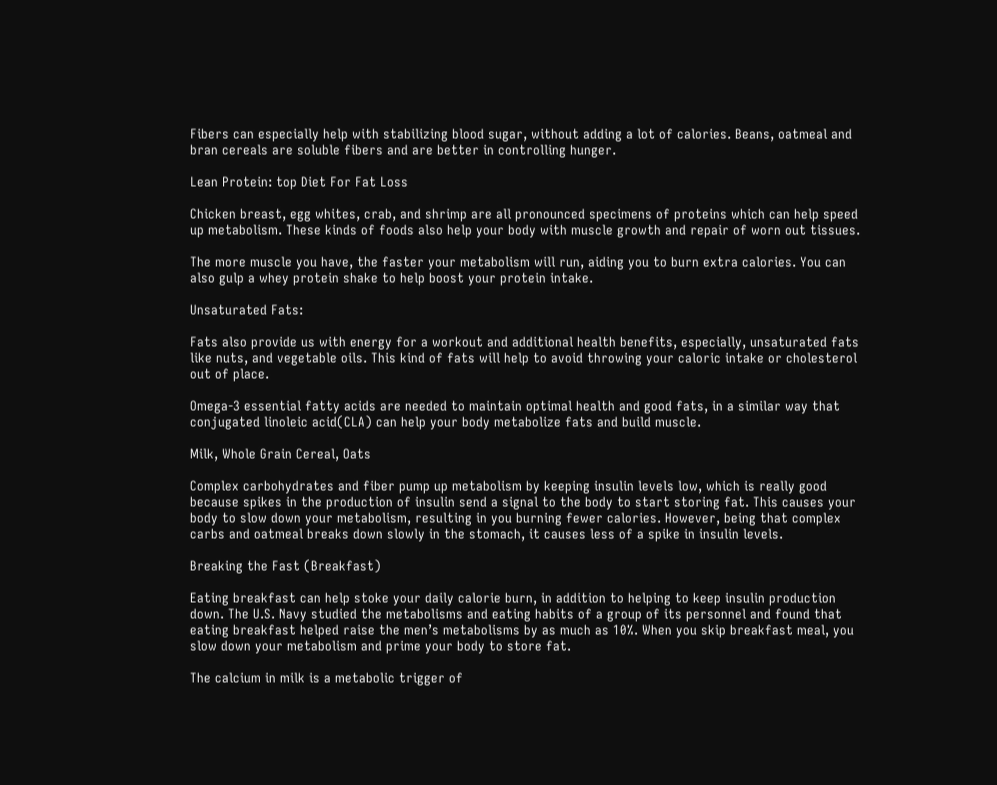Fibers can especially help with stabilizing blood sugar, without adding a lot of calories. Beans, oatmeal and bran cereals are soluble fibers and are better in controlling hunger.

Lean Protein: top Diet For Fat Loss

Chicken breast, egg whites, crab, and shrimp are all pronounced specimens of proteins which can help speed up metabolism. These kinds of foods also help your body with muscle growth and repair of worn out tissues.

The more muscle you have, the faster your metabolism will run, aiding you to burn extra calories. You can also gulp a whey protein shake to help boost your protein intake.

Unsaturated Fats:

Fats also provide us with energy for a workout and additional health benefits, especially, unsaturated fats like nuts, and vegetable oils. This kind of fats will help to avoid throwing your caloric intake or cholesterol out of place.

Omega-3 essential fatty acids are needed to maintain optimal health and good fats, in a similar way that conjugated linoleic acid(CLA) can help your body metabolize fats and build muscle.

Milk, Whole Grain Cereal, Oats

Complex carbohydrates and fiber pump up metabolism by keeping insulin levels low, which is really good because spikes in the production of insulin send a signal to the body to start storing fat. This causes your body to slow down your metabolism, resulting in you burning fewer calories. However, being that complex carbs and oatmeal breaks down slowly in the stomach, it causes less of a spike in insulin levels.

Breaking the Fast (Breakfast)

Eating breakfast can help stoke your daily calorie burn, in addition to helping to keep insulin production down. The U.S. Navy studied the metabolisms and eating habits of a group of its personnel and found that eating breakfast helped raise the men’s metabolisms by as much as 10%. When you skip breakfast meal, you slow down your metabolism and prime your body to store fat.

The calcium in milk is a metabolic trigger of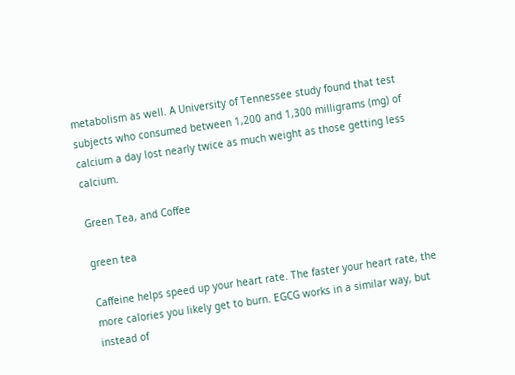metabolism as well. A University of Tennessee study found that test subjects who consumed between 1,200 and 1,300 milligrams (mg) of calcium a day lost nearly twice as much weight as those getting less calcium.

Green Tea, and Coffee

green tea

Caffeine helps speed up your heart rate. The faster your heart rate, the more calories you likely get to burn. EGCG works in a similar way, but instead of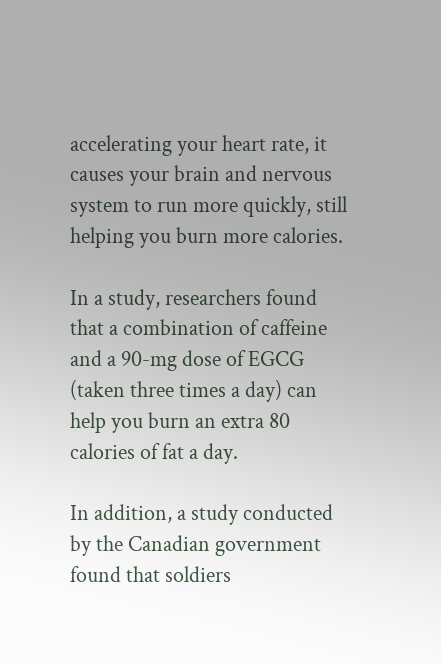accelerating your heart rate, it causes your brain and nervous system to run more quickly, still helping you burn more calories.

In a study, researchers found that a combination of caffeine and a 90-mg dose of EGCG (taken three times a day) can help you burn an extra 80 calories of fat a day.

In addition, a study conducted by the Canadian government found that soldiers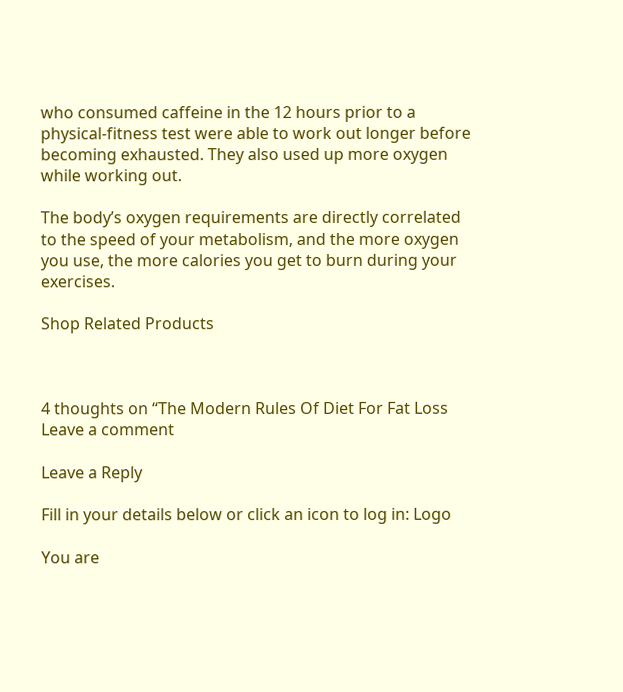who consumed caffeine in the 12 hours prior to a physical-fitness test were able to work out longer before becoming exhausted. They also used up more oxygen while working out.

The body’s oxygen requirements are directly correlated to the speed of your metabolism, and the more oxygen you use, the more calories you get to burn during your exercises.

Shop Related Products



4 thoughts on “The Modern Rules Of Diet For Fat Loss Leave a comment

Leave a Reply

Fill in your details below or click an icon to log in: Logo

You are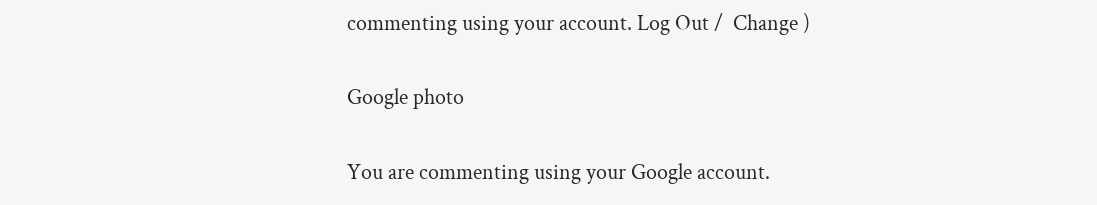commenting using your account. Log Out /  Change )

Google photo

You are commenting using your Google account.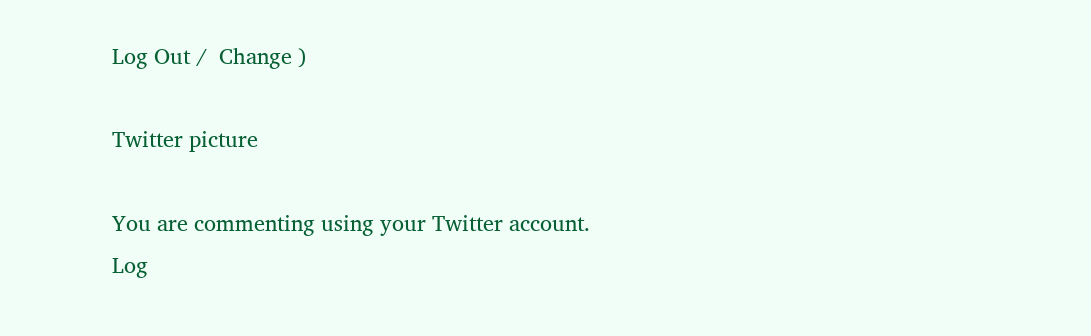Log Out /  Change )

Twitter picture

You are commenting using your Twitter account. Log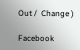Out /  Change )

Facebook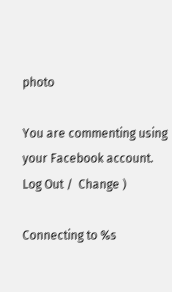photo

You are commenting using your Facebook account. Log Out /  Change )

Connecting to %s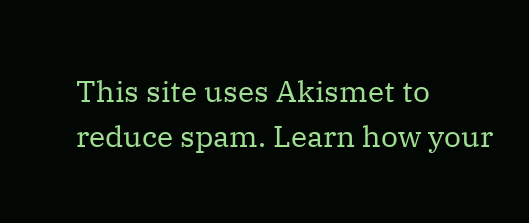This site uses Akismet to reduce spam. Learn how your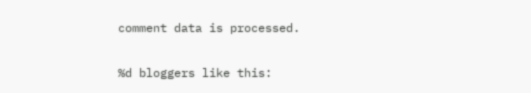comment data is processed.

%d bloggers like this: